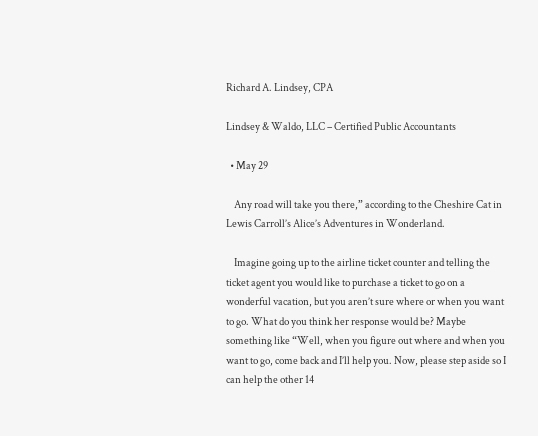Richard A. Lindsey, CPA

Lindsey & Waldo, LLC – Certified Public Accountants

  • May 29

    Any road will take you there,” according to the Cheshire Cat in Lewis Carroll’s Alice’s Adventures in Wonderland.

    Imagine going up to the airline ticket counter and telling the ticket agent you would like to purchase a ticket to go on a wonderful vacation, but you aren’t sure where or when you want to go. What do you think her response would be? Maybe something like “Well, when you figure out where and when you want to go, come back and I’ll help you. Now, please step aside so I can help the other 14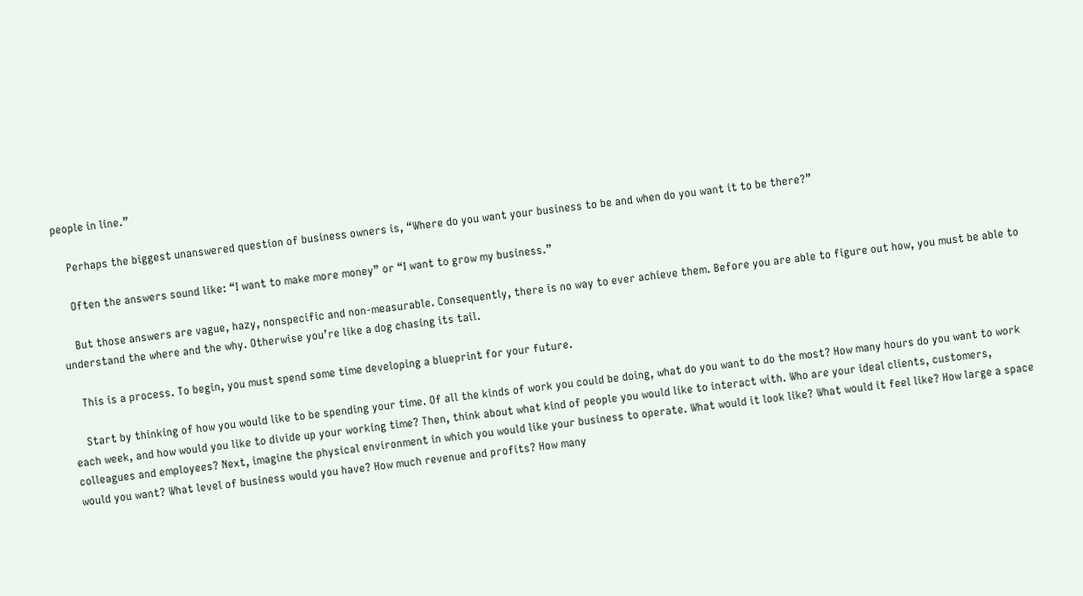people in line.”

    Perhaps the biggest unanswered question of business owners is, “Where do you want your business to be and when do you want it to be there?”

    Often the answers sound like: “I want to make more money” or “I want to grow my business.”

    But those answers are vague, hazy, nonspecific and non-measurable. Consequently, there is no way to ever achieve them. Before you are able to figure out how, you must be able to understand the where and the why. Otherwise you’re like a dog chasing its tail.

    This is a process. To begin, you must spend some time developing a blueprint for your future.

    Start by thinking of how you would like to be spending your time. Of all the kinds of work you could be doing, what do you want to do the most? How many hours do you want to work each week, and how would you like to divide up your working time? Then, think about what kind of people you would like to interact with. Who are your ideal clients, customers, colleagues and employees? Next, imagine the physical environment in which you would like your business to operate. What would it look like? What would it feel like? How large a space would you want? What level of business would you have? How much revenue and profits? How many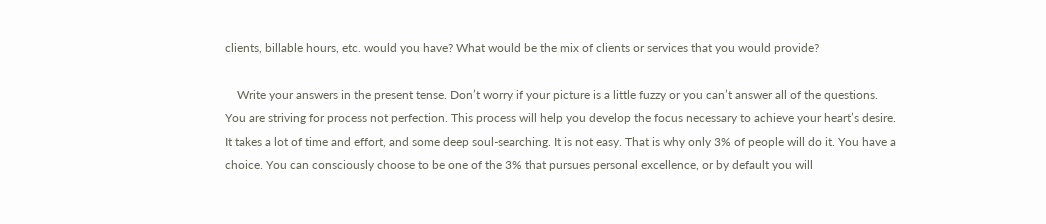clients, billable hours, etc. would you have? What would be the mix of clients or services that you would provide?

    Write your answers in the present tense. Don’t worry if your picture is a little fuzzy or you can’t answer all of the questions. You are striving for process not perfection. This process will help you develop the focus necessary to achieve your heart’s desire. It takes a lot of time and effort, and some deep soul-searching. It is not easy. That is why only 3% of people will do it. You have a choice. You can consciously choose to be one of the 3% that pursues personal excellence, or by default you will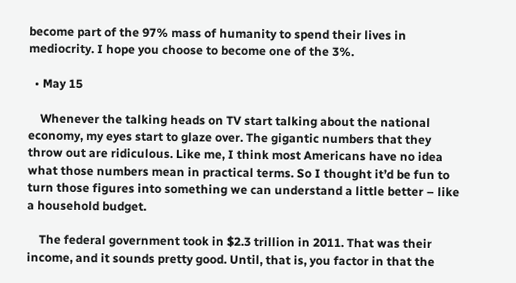become part of the 97% mass of humanity to spend their lives in mediocrity. I hope you choose to become one of the 3%.

  • May 15

    Whenever the talking heads on TV start talking about the national economy, my eyes start to glaze over. The gigantic numbers that they throw out are ridiculous. Like me, I think most Americans have no idea what those numbers mean in practical terms. So I thought it’d be fun to turn those figures into something we can understand a little better – like a household budget.

    The federal government took in $2.3 trillion in 2011. That was their income, and it sounds pretty good. Until, that is, you factor in that the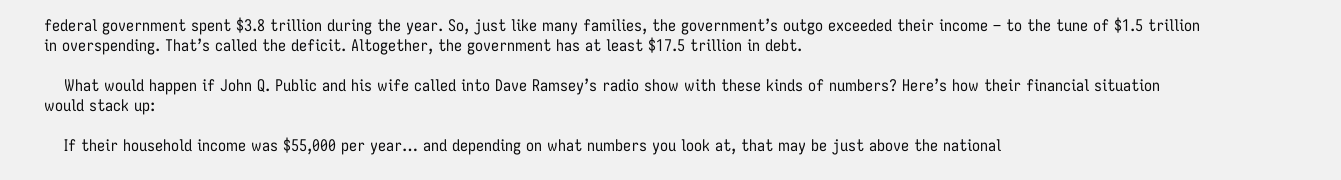federal government spent $3.8 trillion during the year. So, just like many families, the government’s outgo exceeded their income – to the tune of $1.5 trillion in overspending. That’s called the deficit. Altogether, the government has at least $17.5 trillion in debt.

    What would happen if John Q. Public and his wife called into Dave Ramsey’s radio show with these kinds of numbers? Here’s how their financial situation would stack up:

    If their household income was $55,000 per year… and depending on what numbers you look at, that may be just above the national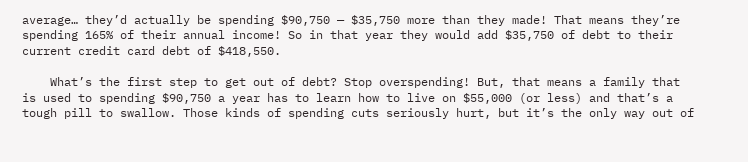average… they’d actually be spending $90,750 — $35,750 more than they made! That means they’re spending 165% of their annual income! So in that year they would add $35,750 of debt to their current credit card debt of $418,550.

    What’s the first step to get out of debt? Stop overspending! But, that means a family that is used to spending $90,750 a year has to learn how to live on $55,000 (or less) and that’s a tough pill to swallow. Those kinds of spending cuts seriously hurt, but it’s the only way out of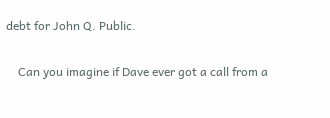debt for John Q. Public.

    Can you imagine if Dave ever got a call from a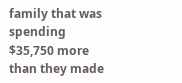family that was spending $35,750 more than they made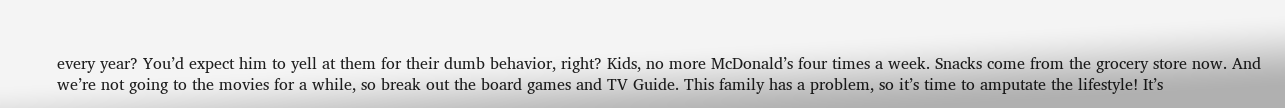every year? You’d expect him to yell at them for their dumb behavior, right? Kids, no more McDonald’s four times a week. Snacks come from the grocery store now. And we’re not going to the movies for a while, so break out the board games and TV Guide. This family has a problem, so it’s time to amputate the lifestyle! It’s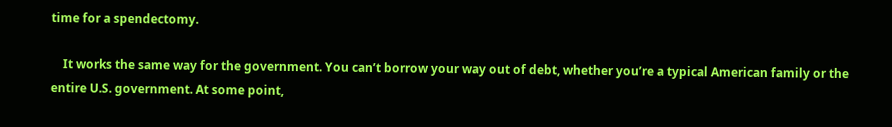time for a spendectomy.

    It works the same way for the government. You can’t borrow your way out of debt, whether you’re a typical American family or the entire U.S. government. At some point,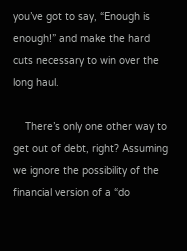you’ve got to say, “Enough is enough!” and make the hard cuts necessary to win over the long haul.

    There’s only one other way to get out of debt, right? Assuming we ignore the possibility of the financial version of a “do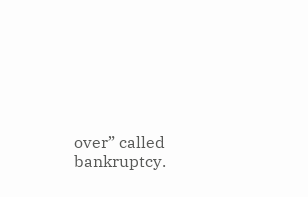over” called bankruptcy.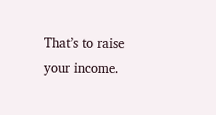That’s to raise your income.